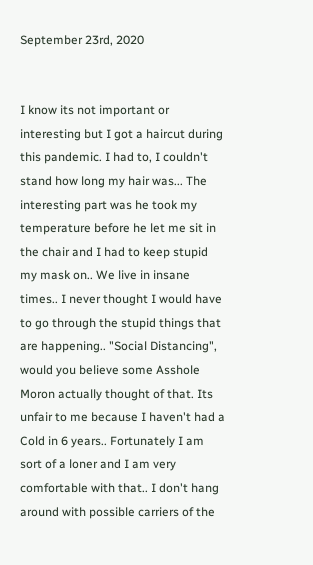September 23rd, 2020


I know its not important or interesting but I got a haircut during this pandemic. I had to, I couldn't stand how long my hair was... The interesting part was he took my temperature before he let me sit in the chair and I had to keep stupid my mask on.. We live in insane times.. I never thought I would have to go through the stupid things that are happening.. "Social Distancing", would you believe some Asshole Moron actually thought of that. Its unfair to me because I haven't had a Cold in 6 years.. Fortunately I am sort of a loner and I am very comfortable with that.. I don't hang around with possible carriers of the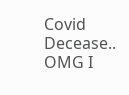Covid Decease.. OMG I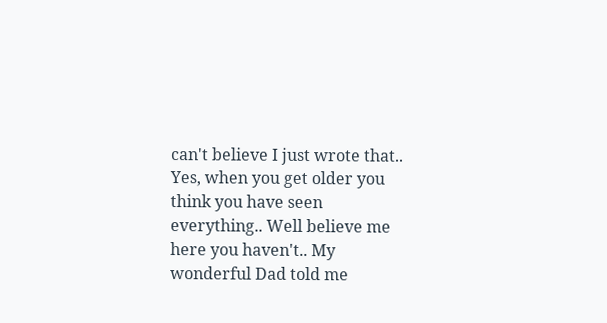can't believe I just wrote that.. Yes, when you get older you think you have seen everything.. Well believe me here you haven't.. My wonderful Dad told me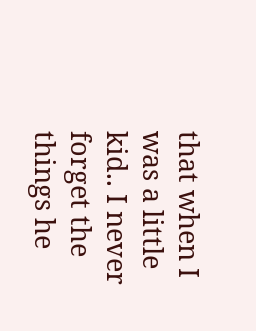that when I was a little kid.. I never forget the things he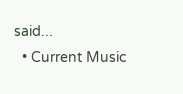said...
  • Current Music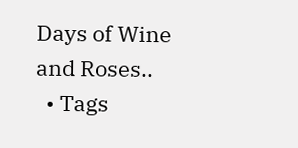Days of Wine and Roses..
  • Tags